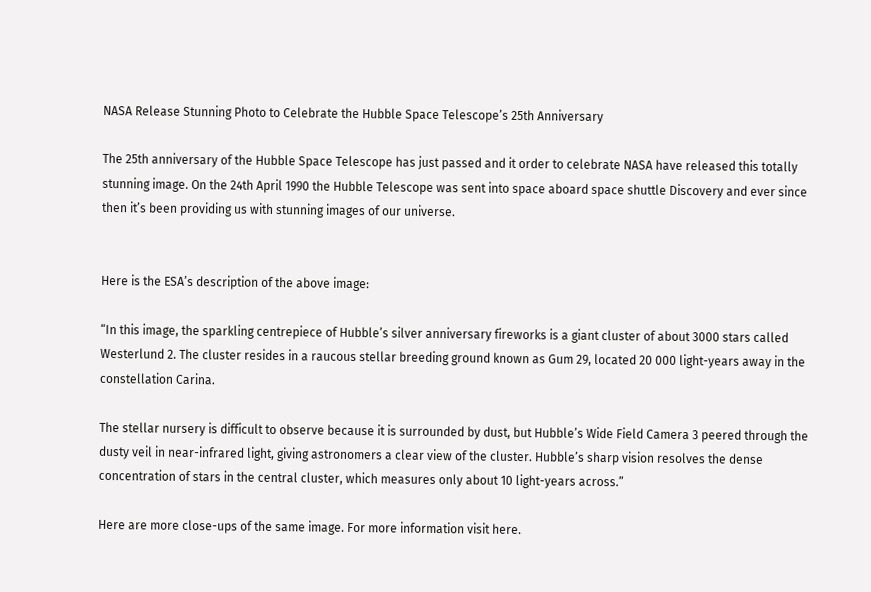NASA Release Stunning Photo to Celebrate the Hubble Space Telescope’s 25th Anniversary

The 25th anniversary of the Hubble Space Telescope has just passed and it order to celebrate NASA have released this totally stunning image. On the 24th April 1990 the Hubble Telescope was sent into space aboard space shuttle Discovery and ever since then it’s been providing us with stunning images of our universe.


Here is the ESA’s description of the above image:

“In this image, the sparkling centrepiece of Hubble’s silver anniversary fireworks is a giant cluster of about 3000 stars called Westerlund 2. The cluster resides in a raucous stellar breeding ground known as Gum 29, located 20 000 light-years away in the constellation Carina.

The stellar nursery is difficult to observe because it is surrounded by dust, but Hubble’s Wide Field Camera 3 peered through the dusty veil in near-infrared light, giving astronomers a clear view of the cluster. Hubble’s sharp vision resolves the dense concentration of stars in the central cluster, which measures only about 10 light-years across.”

Here are more close-ups of the same image. For more information visit here.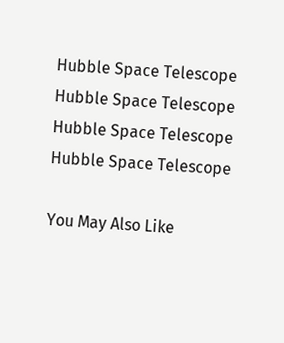Hubble Space Telescope
Hubble Space Telescope
Hubble Space Telescope
Hubble Space Telescope

You May Also Like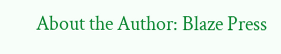About the Author: Blaze Press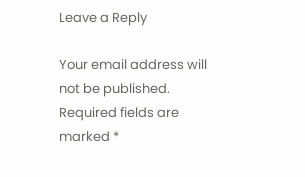Leave a Reply

Your email address will not be published. Required fields are marked *